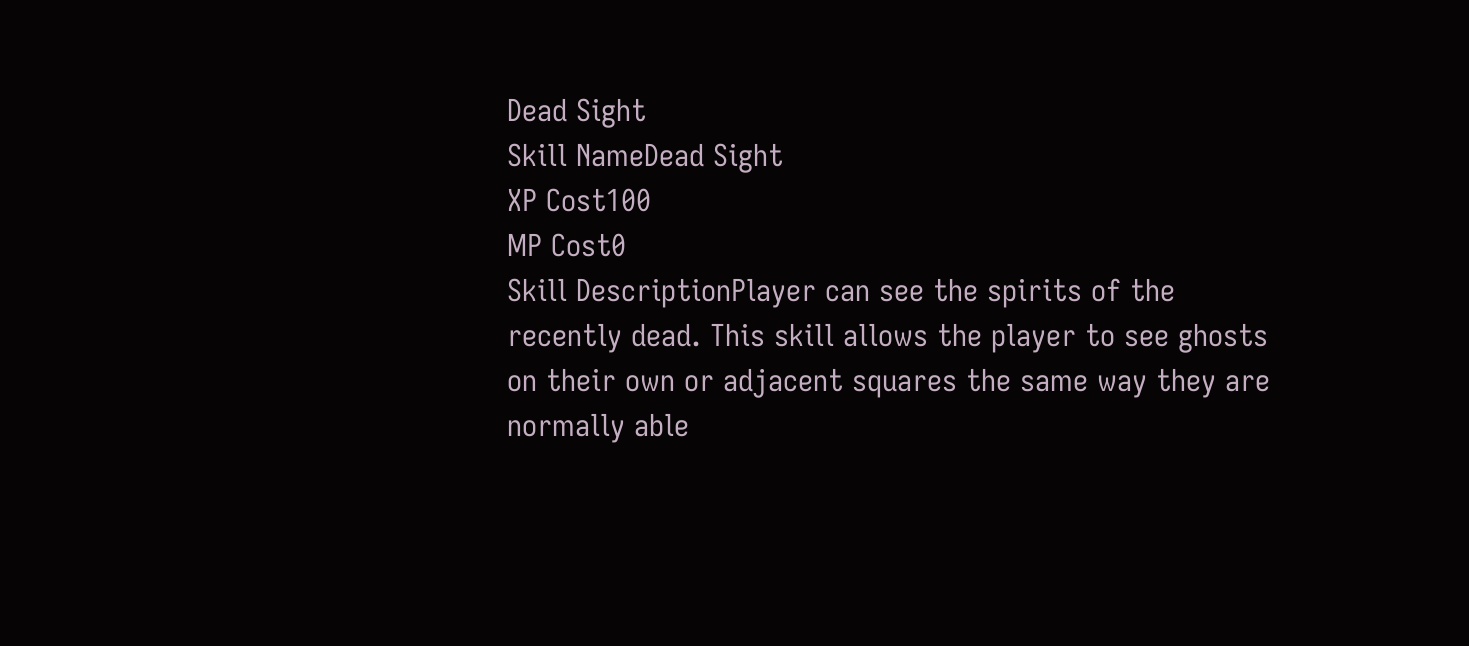Dead Sight
Skill NameDead Sight
XP Cost100
MP Cost0
Skill DescriptionPlayer can see the spirits of the recently dead. This skill allows the player to see ghosts on their own or adjacent squares the same way they are normally able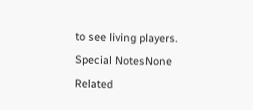to see living players.
Special NotesNone
Related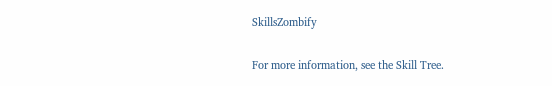SkillsZombify

For more information, see the Skill Tree.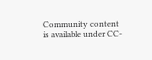Community content is available under CC-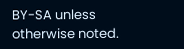BY-SA unless otherwise noted.